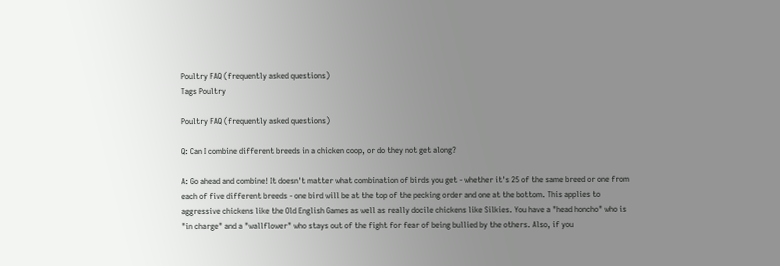Poultry FAQ (frequently asked questions)
Tags Poultry

Poultry FAQ (frequently asked questions)

Q: Can I combine different breeds in a chicken coop, or do they not get along?

A: Go ahead and combine! It doesn't matter what combination of birds you get - whether it's 25 of the same breed or one from each of five different breeds - one bird will be at the top of the pecking order and one at the bottom. This applies to aggressive chickens like the Old English Games as well as really docile chickens like Silkies. You have a "head honcho" who is "in charge" and a "wallflower" who stays out of the fight for fear of being bullied by the others. Also, if you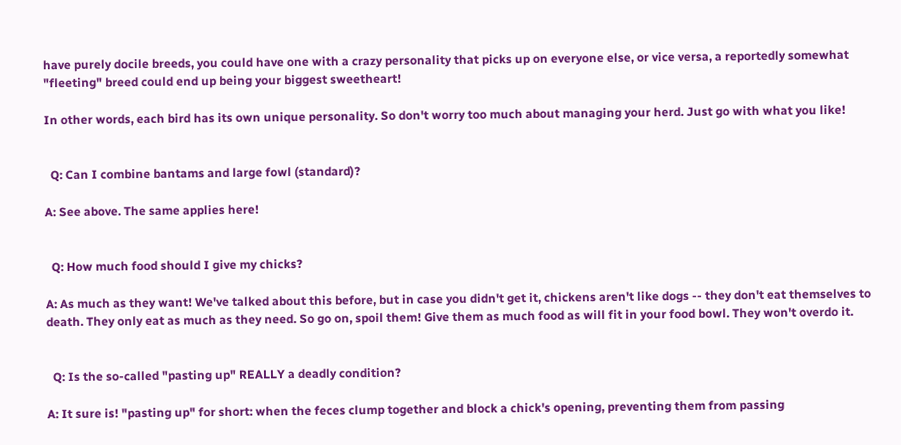have purely docile breeds, you could have one with a crazy personality that picks up on everyone else, or vice versa, a reportedly somewhat "fleeting" breed could end up being your biggest sweetheart!

In other words, each bird has its own unique personality. So don't worry too much about managing your herd. Just go with what you like!


  Q: Can I combine bantams and large fowl (standard)?

A: See above. The same applies here!


  Q: How much food should I give my chicks?

A: As much as they want! We've talked about this before, but in case you didn't get it, chickens aren't like dogs -- they don't eat themselves to death. They only eat as much as they need. So go on, spoil them! Give them as much food as will fit in your food bowl. They won't overdo it.


  Q: Is the so-called "pasting up" REALLY a deadly condition?

A: It sure is! "pasting up" for short: when the feces clump together and block a chick's opening, preventing them from passing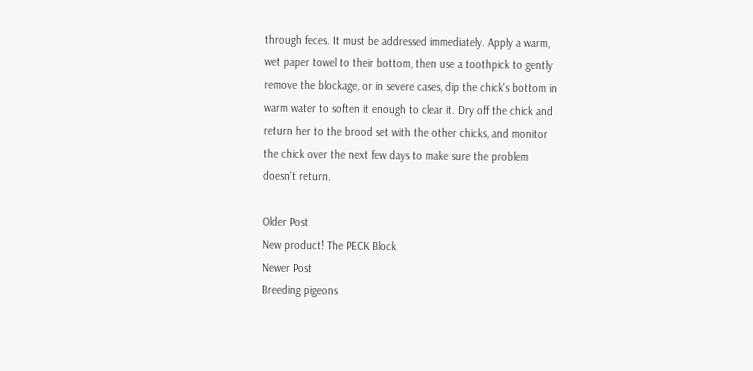through feces. It must be addressed immediately. Apply a warm, wet paper towel to their bottom, then use a toothpick to gently remove the blockage, or in severe cases, dip the chick's bottom in warm water to soften it enough to clear it. Dry off the chick and return her to the brood set with the other chicks, and monitor the chick over the next few days to make sure the problem doesn't return.

Older Post
New product! The PECK Block
Newer Post
Breeding pigeons